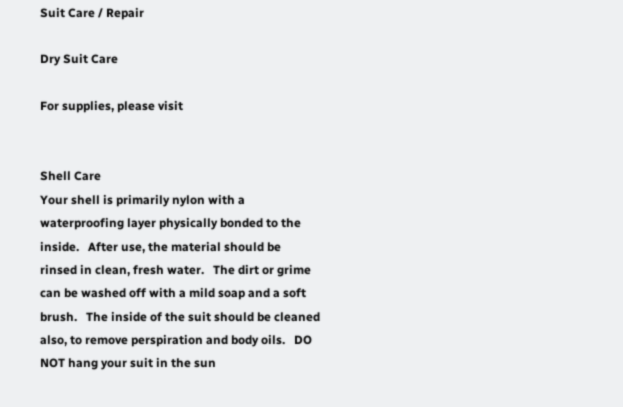Suit Care / Repair

Dry Suit Care

For supplies, please visit


Shell Care
Your shell is primarily nylon with a waterproofing layer physically bonded to the inside.   After use, the material should be rinsed in clean, fresh water.   The dirt or grime can be washed off with a mild soap and a soft brush.   The inside of the suit should be cleaned also, to remove perspiration and body oils.   DO NOT hang your suit in the sun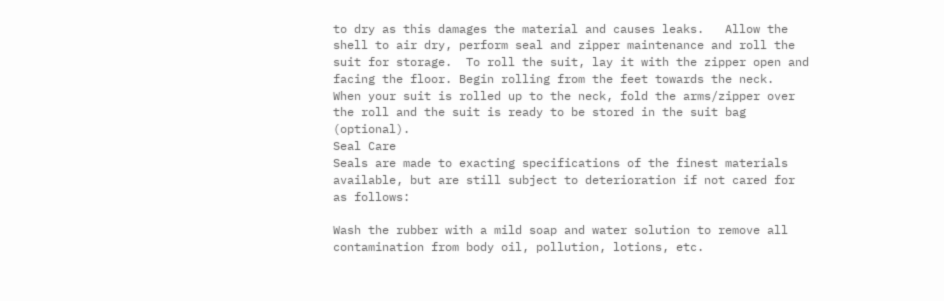to dry as this damages the material and causes leaks.   Allow the shell to air dry, perform seal and zipper maintenance and roll the suit for storage.  To roll the suit, lay it with the zipper open and facing the floor. Begin rolling from the feet towards the neck.   When your suit is rolled up to the neck, fold the arms/zipper over the roll and the suit is ready to be stored in the suit bag (optional).
Seal Care
Seals are made to exacting specifications of the finest materials available, but are still subject to deterioration if not cared for as follows:

Wash the rubber with a mild soap and water solution to remove all contamination from body oil, pollution, lotions, etc.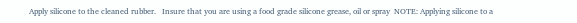Apply silicone to the cleaned rubber.   Insure that you are using a food grade silicone grease, oil or spray  NOTE: Applying silicone to a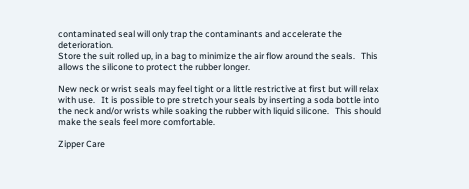contaminated seal will only trap the contaminants and accelerate the deterioration.
Store the suit rolled up, in a bag to minimize the air flow around the seals.   This allows the silicone to protect the rubber longer.

New neck or wrist seals may feel tight or a little restrictive at first but will relax with use.   It is possible to pre stretch your seals by inserting a soda bottle into the neck and/or wrists while soaking the rubber with liquid silicone.   This should make the seals feel more comfortable.

Zipper Care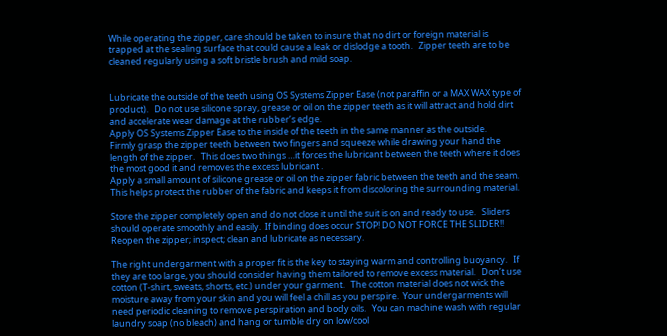While operating the zipper, care should be taken to insure that no dirt or foreign material is trapped at the sealing surface that could cause a leak or dislodge a tooth.   Zipper teeth are to be cleaned regularly using a soft bristle brush and mild soap.


Lubricate the outside of the teeth using OS Systems Zipper Ease (not paraffin or a MAX WAX type of product).   Do not use silicone spray, grease or oil on the zipper teeth as it will attract and hold dirt and accelerate wear damage at the rubber’s edge.
Apply OS Systems Zipper Ease to the inside of the teeth in the same manner as the outside.
Firmly grasp the zipper teeth between two fingers and squeeze while drawing your hand the length of the zipper.   This does two things …it forces the lubricant between the teeth where it does the most good it and removes the excess lubricant .
Apply a small amount of silicone grease or oil on the zipper fabric between the teeth and the seam.   This helps protect the rubber of the fabric and keeps it from discoloring the surrounding material.

Store the zipper completely open and do not close it until the suit is on and ready to use.   Sliders should operate smoothly and easily.  If binding does occur STOP! DO NOT FORCE THE SLIDER!! Reopen the zipper; inspect; clean and lubricate as necessary.

The right undergarment with a proper fit is the key to staying warm and controlling buoyancy.   If they are too large, you should consider having them tailored to remove excess material.   Don’t use cotton (T-shirt, sweats, shorts, etc.) under your garment.   The cotton material does not wick the moisture away from your skin and you will feel a chill as you perspire.  Your undergarments will need periodic cleaning to remove perspiration and body oils.   You can machine wash with regular laundry soap (no bleach) and hang or tumble dry on low/cool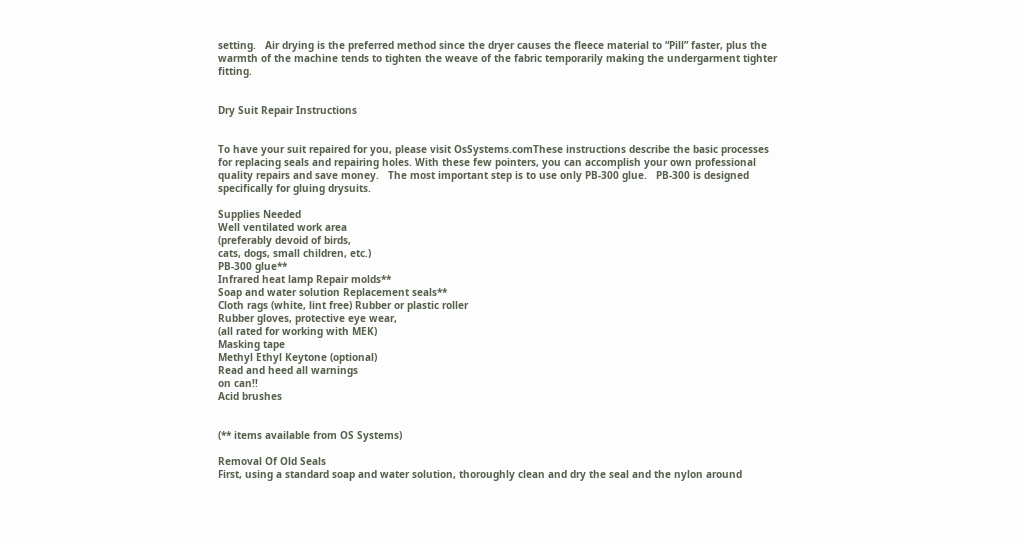setting.   Air drying is the preferred method since the dryer causes the fleece material to “Pill” faster, plus the warmth of the machine tends to tighten the weave of the fabric temporarily making the undergarment tighter fitting.


Dry Suit Repair Instructions


To have your suit repaired for you, please visit OsSystems.comThese instructions describe the basic processes for replacing seals and repairing holes. With these few pointers, you can accomplish your own professional quality repairs and save money.   The most important step is to use only PB-300 glue.   PB-300 is designed specifically for gluing drysuits.

Supplies Needed
Well ventilated work area
(preferably devoid of birds,
cats, dogs, small children, etc.)
PB-300 glue**
Infrared heat lamp Repair molds**
Soap and water solution Replacement seals**
Cloth rags (white, lint free) Rubber or plastic roller
Rubber gloves, protective eye wear,
(all rated for working with MEK)
Masking tape
Methyl Ethyl Keytone (optional)
Read and heed all warnings
on can!!
Acid brushes


(** items available from OS Systems)

Removal Of Old Seals
First, using a standard soap and water solution, thoroughly clean and dry the seal and the nylon around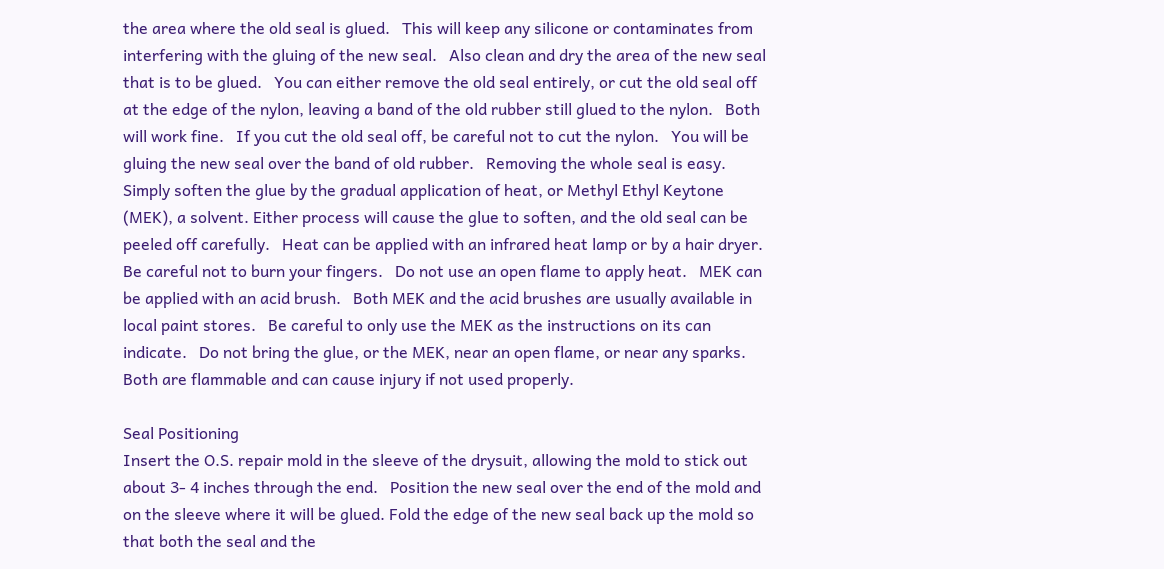the area where the old seal is glued.   This will keep any silicone or contaminates from interfering with the gluing of the new seal.   Also clean and dry the area of the new seal that is to be glued.   You can either remove the old seal entirely, or cut the old seal off at the edge of the nylon, leaving a band of the old rubber still glued to the nylon.   Both will work fine.   If you cut the old seal off, be careful not to cut the nylon.   You will be gluing the new seal over the band of old rubber.   Removing the whole seal is easy.   Simply soften the glue by the gradual application of heat, or Methyl Ethyl Keytone (MEK), a solvent. Either process will cause the glue to soften, and the old seal can be peeled off carefully.   Heat can be applied with an infrared heat lamp or by a hair dryer.   Be careful not to burn your fingers.   Do not use an open flame to apply heat.   MEK can be applied with an acid brush.   Both MEK and the acid brushes are usually available in local paint stores.   Be careful to only use the MEK as the instructions on its can indicate.   Do not bring the glue, or the MEK, near an open flame, or near any sparks.   Both are flammable and can cause injury if not used properly.

Seal Positioning
Insert the O.S. repair mold in the sleeve of the drysuit, allowing the mold to stick out about 3- 4 inches through the end.   Position the new seal over the end of the mold and on the sleeve where it will be glued. Fold the edge of the new seal back up the mold so that both the seal and the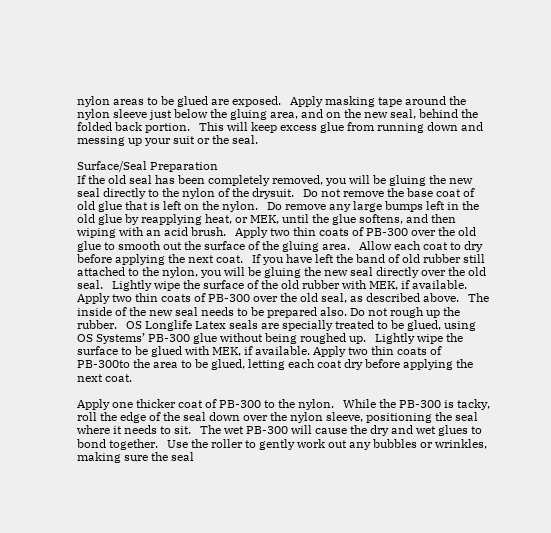nylon areas to be glued are exposed.   Apply masking tape around the nylon sleeve just below the gluing area, and on the new seal, behind the folded back portion.   This will keep excess glue from running down and messing up your suit or the seal.

Surface/Seal Preparation
If the old seal has been completely removed, you will be gluing the new seal directly to the nylon of the drysuit.   Do not remove the base coat of old glue that is left on the nylon.   Do remove any large bumps left in the old glue by reapplying heat, or MEK, until the glue softens, and then wiping with an acid brush.   Apply two thin coats of PB-300 over the old glue to smooth out the surface of the gluing area.   Allow each coat to dry before applying the next coat.   If you have left the band of old rubber still attached to the nylon, you will be gluing the new seal directly over the old seal.   Lightly wipe the surface of the old rubber with MEK, if available.   Apply two thin coats of PB-300 over the old seal, as described above.   The inside of the new seal needs to be prepared also. Do not rough up the rubber.   OS Longlife Latex seals are specially treated to be glued, using OS Systems’ PB-300 glue without being roughed up.   Lightly wipe the surface to be glued with MEK, if available. Apply two thin coats of PB-300to the area to be glued, letting each coat dry before applying the next coat.

Apply one thicker coat of PB-300 to the nylon.   While the PB-300 is tacky, roll the edge of the seal down over the nylon sleeve, positioning the seal where it needs to sit.   The wet PB-300 will cause the dry and wet glues to bond together.   Use the roller to gently work out any bubbles or wrinkles, making sure the seal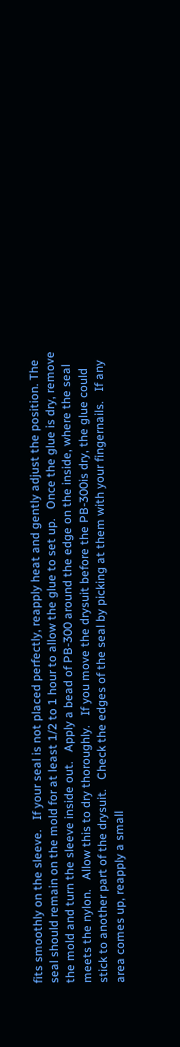fits smoothly on the sleeve.   If your seal is not placed perfectly, reapply heat and gently adjust the position. The seal should remain on the mold for at least 1/2 to 1 hour to allow the glue to set up.   Once the glue is dry, remove the mold and turn the sleeve inside out.   Apply a bead of PB-300 around the edge on the inside, where the seal meets the nylon.   Allow this to dry thoroughly.   If you move the drysuit before the PB-300is dry, the glue could stick to another part of the drysuit.   Check the edges of the seal by picking at them with your fingernails.   If any area comes up, reapply a small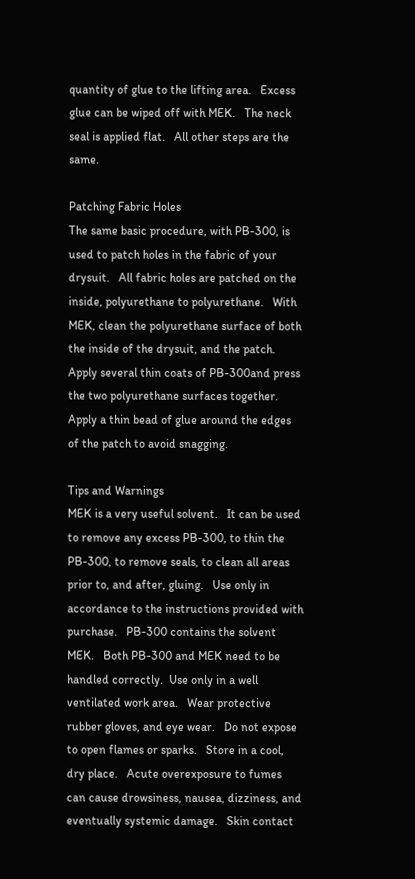quantity of glue to the lifting area.   Excess glue can be wiped off with MEK.   The neck seal is applied flat.   All other steps are the same.

Patching Fabric Holes
The same basic procedure, with PB-300, is used to patch holes in the fabric of your drysuit.   All fabric holes are patched on the inside, polyurethane to polyurethane.   With MEK, clean the polyurethane surface of both the inside of the drysuit, and the patch.   Apply several thin coats of PB-300and press the two polyurethane surfaces together.   Apply a thin bead of glue around the edges of the patch to avoid snagging.

Tips and Warnings
MEK is a very useful solvent.   It can be used to remove any excess PB-300, to thin the PB-300, to remove seals, to clean all areas prior to, and after, gluing.   Use only in accordance to the instructions provided with purchase.   PB-300 contains the solvent MEK.   Both PB-300 and MEK need to be handled correctly.  Use only in a well ventilated work area.   Wear protective rubber gloves, and eye wear.   Do not expose to open flames or sparks.   Store in a cool, dry place.   Acute overexposure to fumes can cause drowsiness, nausea, dizziness, and eventually systemic damage.   Skin contact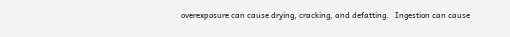overexposure can cause drying, cracking, and defatting.   Ingestion can cause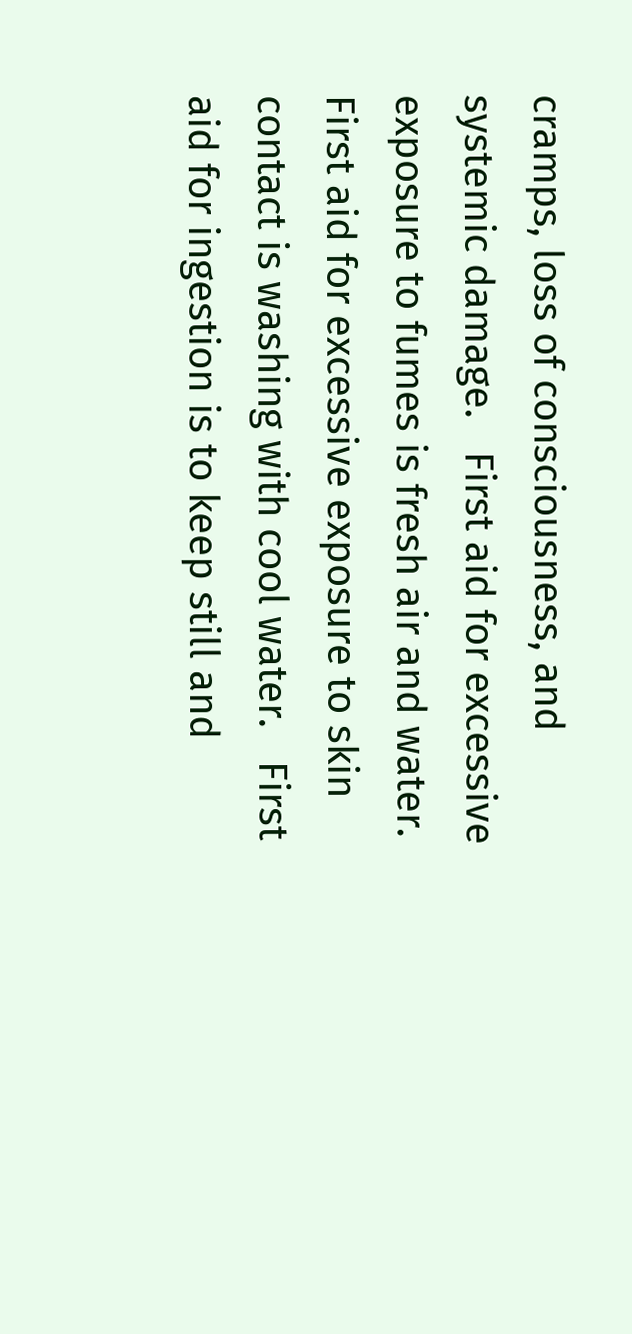cramps, loss of consciousness, and systemic damage.   First aid for excessive exposure to fumes is fresh air and water.   First aid for excessive exposure to skin contact is washing with cool water.   First aid for ingestion is to keep still and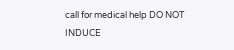call for medical help DO NOT INDUCE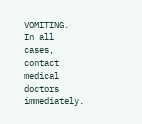VOMITING.   In all cases, contact medical doctors immediately.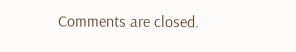Comments are closed.